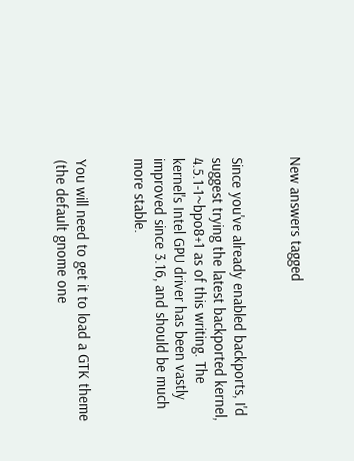New answers tagged


Since you've already enabled backports, I'd suggest trying the latest backported kernel, 4.5.1-1~bpo8+1 as of this writing. The kernel's Intel GPU driver has been vastly improved since 3.16, and should be much more stable.


You will need to get it to load a GTK theme (the default gnome one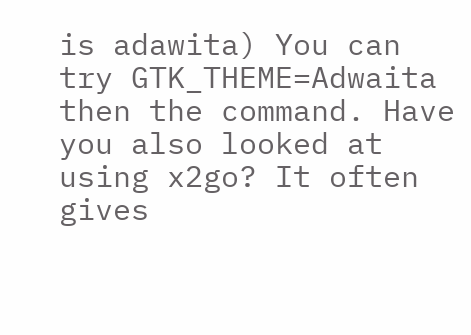is adawita) You can try GTK_THEME=Adwaita then the command. Have you also looked at using x2go? It often gives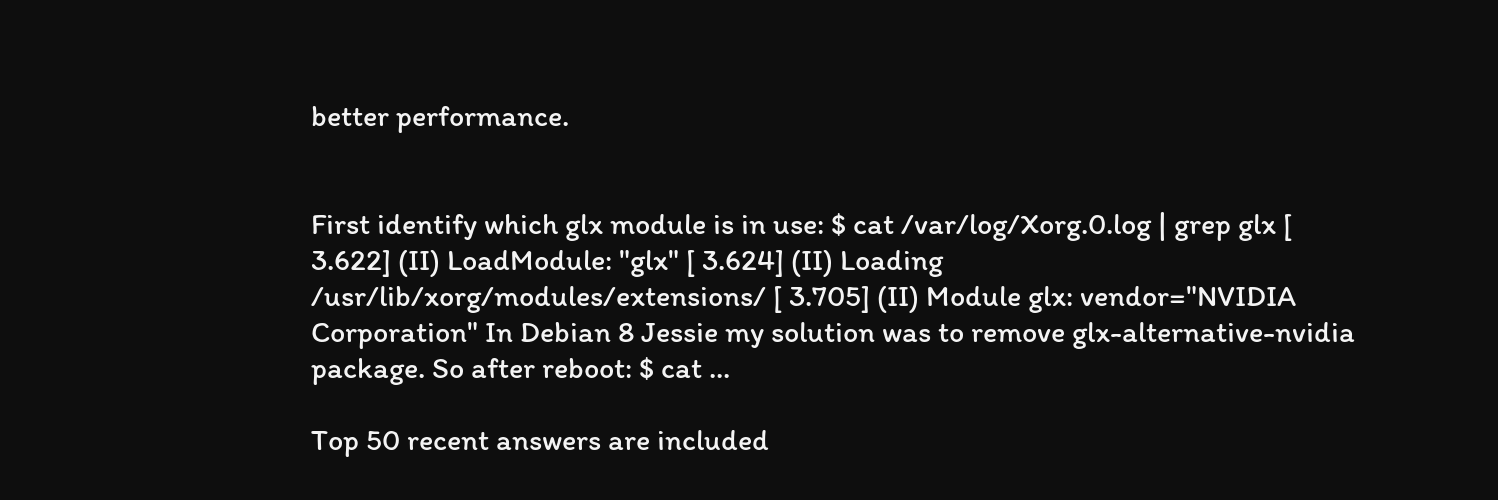better performance.


First identify which glx module is in use: $ cat /var/log/Xorg.0.log | grep glx [ 3.622] (II) LoadModule: "glx" [ 3.624] (II) Loading /usr/lib/xorg/modules/extensions/ [ 3.705] (II) Module glx: vendor="NVIDIA Corporation" In Debian 8 Jessie my solution was to remove glx-alternative-nvidia package. So after reboot: $ cat ...

Top 50 recent answers are included